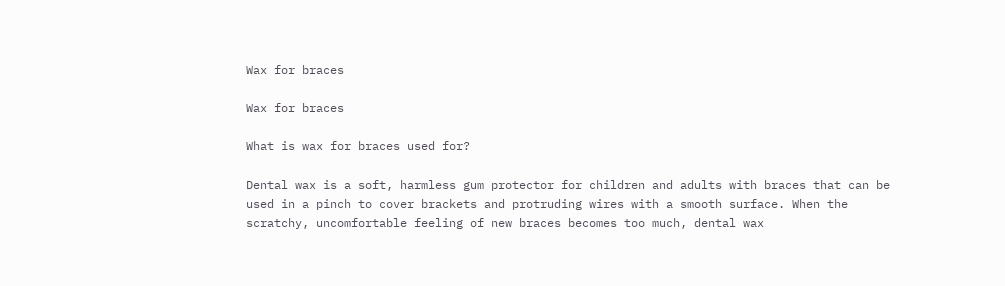Wax for braces

Wax for braces

What is wax for braces used for?

Dental wax is a soft, harmless gum protector for children and adults with braces that can be used in a pinch to cover brackets and protruding wires with a smooth surface. When the scratchy, uncomfortable feeling of new braces becomes too much, dental wax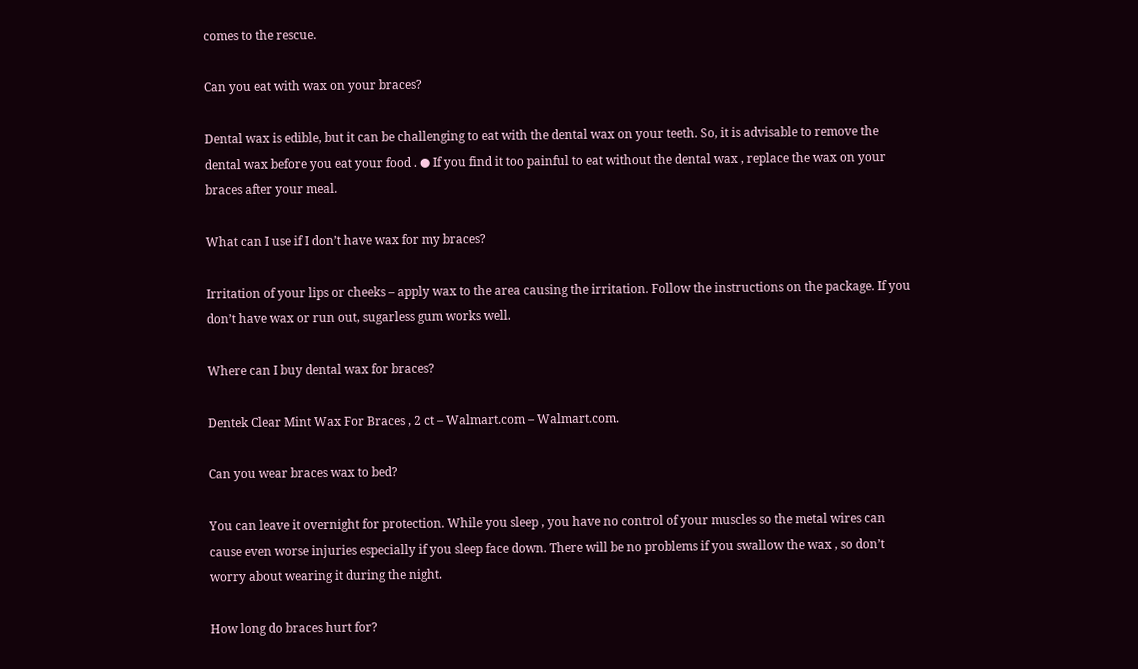comes to the rescue.

Can you eat with wax on your braces?

Dental wax is edible, but it can be challenging to eat with the dental wax on your teeth. So, it is advisable to remove the dental wax before you eat your food . ● If you find it too painful to eat without the dental wax , replace the wax on your braces after your meal.

What can I use if I don’t have wax for my braces?

Irritation of your lips or cheeks – apply wax to the area causing the irritation. Follow the instructions on the package. If you don’t have wax or run out, sugarless gum works well.

Where can I buy dental wax for braces?

Dentek Clear Mint Wax For Braces , 2 ct – Walmart.com – Walmart.com.

Can you wear braces wax to bed?

You can leave it overnight for protection. While you sleep , you have no control of your muscles so the metal wires can cause even worse injuries especially if you sleep face down. There will be no problems if you swallow the wax , so don’t worry about wearing it during the night.

How long do braces hurt for?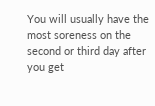You will usually have the most soreness on the second or third day after you get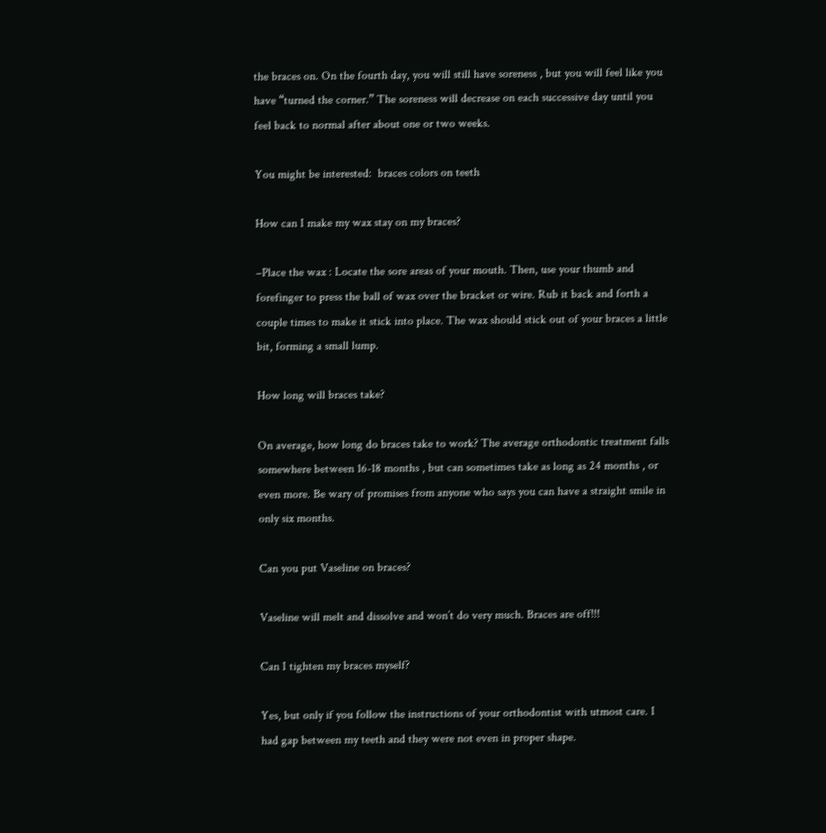the braces on. On the fourth day, you will still have soreness , but you will feel like you have “turned the corner.” The soreness will decrease on each successive day until you feel back to normal after about one or two weeks.

You might be interested:  braces colors on teeth

How can I make my wax stay on my braces?

–Place the wax : Locate the sore areas of your mouth. Then, use your thumb and forefinger to press the ball of wax over the bracket or wire. Rub it back and forth a couple times to make it stick into place. The wax should stick out of your braces a little bit, forming a small lump.

How long will braces take?

On average, how long do braces take to work? The average orthodontic treatment falls somewhere between 16-18 months , but can sometimes take as long as 24 months , or even more. Be wary of promises from anyone who says you can have a straight smile in only six months.

Can you put Vaseline on braces?

Vaseline will melt and dissolve and won’t do very much. Braces are off!!!

Can I tighten my braces myself?

Yes, but only if you follow the instructions of your orthodontist with utmost care. I had gap between my teeth and they were not even in proper shape.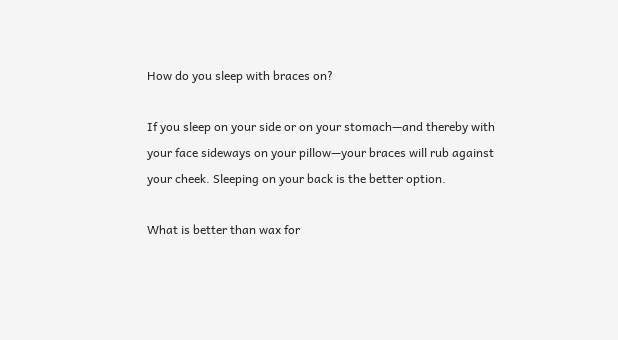How do you sleep with braces on?

If you sleep on your side or on your stomach—and thereby with your face sideways on your pillow—your braces will rub against your cheek. Sleeping on your back is the better option.

What is better than wax for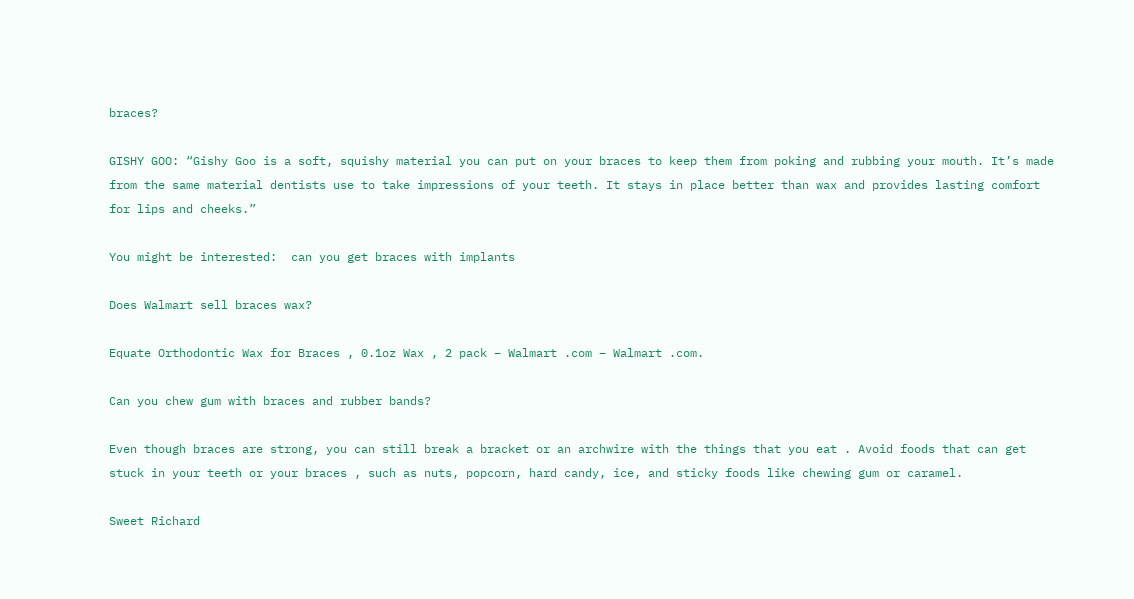braces?

GISHY GOO: “Gishy Goo is a soft, squishy material you can put on your braces to keep them from poking and rubbing your mouth. It’s made from the same material dentists use to take impressions of your teeth. It stays in place better than wax and provides lasting comfort for lips and cheeks.”

You might be interested:  can you get braces with implants

Does Walmart sell braces wax?

Equate Orthodontic Wax for Braces , 0.1oz Wax , 2 pack – Walmart .com – Walmart .com.

Can you chew gum with braces and rubber bands?

Even though braces are strong, you can still break a bracket or an archwire with the things that you eat . Avoid foods that can get stuck in your teeth or your braces , such as nuts, popcorn, hard candy, ice, and sticky foods like chewing gum or caramel.

Sweet Richard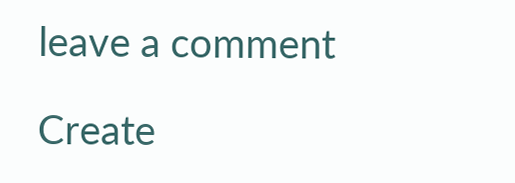leave a comment

Create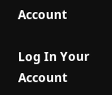Account

Log In Your Account